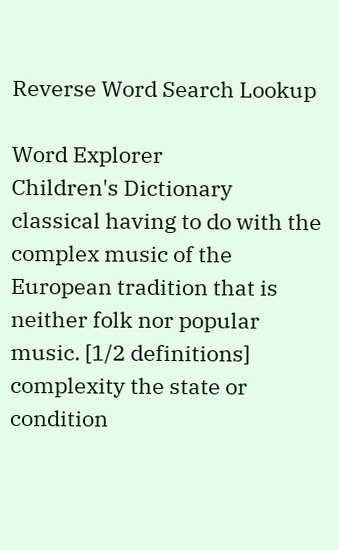Reverse Word Search Lookup

Word Explorer
Children's Dictionary
classical having to do with the complex music of the European tradition that is neither folk nor popular music. [1/2 definitions]
complexity the state or condition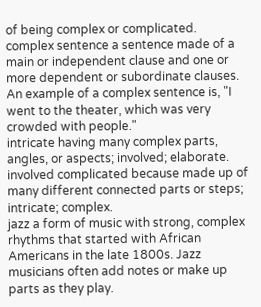of being complex or complicated.
complex sentence a sentence made of a main or independent clause and one or more dependent or subordinate clauses. An example of a complex sentence is, "I went to the theater, which was very crowded with people."
intricate having many complex parts, angles, or aspects; involved; elaborate.
involved complicated because made up of many different connected parts or steps; intricate; complex.
jazz a form of music with strong, complex rhythms that started with African Americans in the late 1800s. Jazz musicians often add notes or make up parts as they play.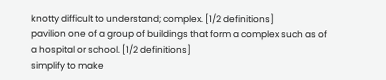knotty difficult to understand; complex. [1/2 definitions]
pavilion one of a group of buildings that form a complex such as of a hospital or school. [1/2 definitions]
simplify to make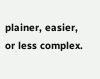plainer, easier, or less complex.